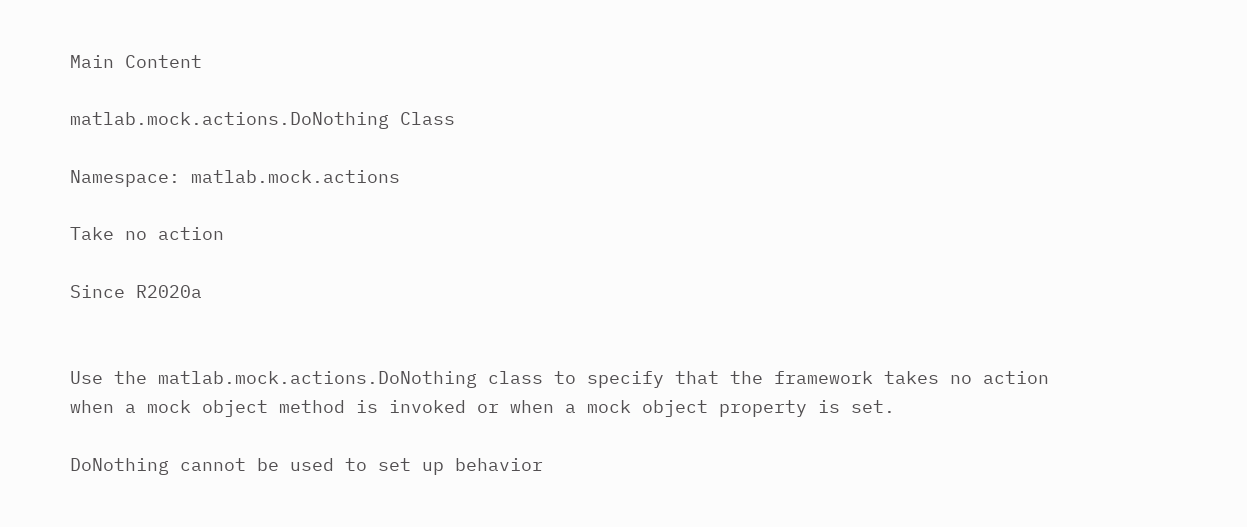Main Content

matlab.mock.actions.DoNothing Class

Namespace: matlab.mock.actions

Take no action

Since R2020a


Use the matlab.mock.actions.DoNothing class to specify that the framework takes no action when a mock object method is invoked or when a mock object property is set.

DoNothing cannot be used to set up behavior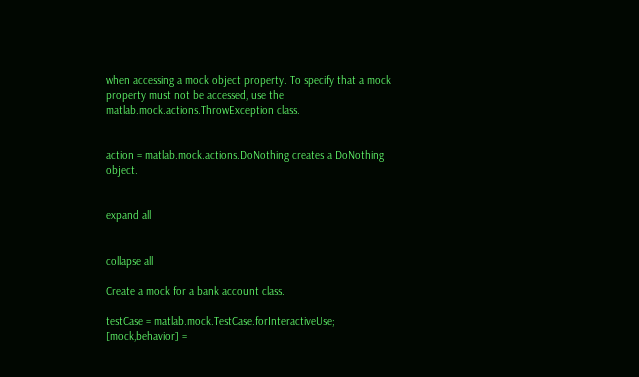when accessing a mock object property. To specify that a mock property must not be accessed, use the matlab.mock.actions.ThrowException class.


action = matlab.mock.actions.DoNothing creates a DoNothing object.


expand all


collapse all

Create a mock for a bank account class.

testCase = matlab.mock.TestCase.forInteractiveUse;
[mock,behavior] =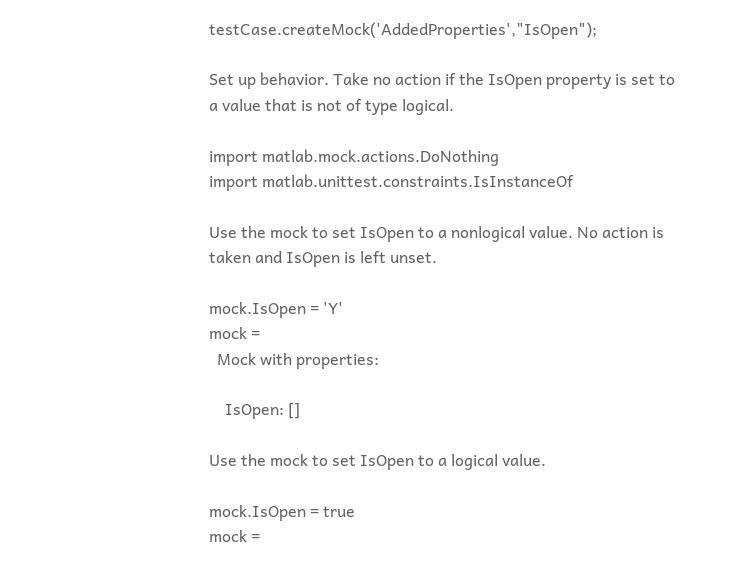testCase.createMock('AddedProperties',"IsOpen");

Set up behavior. Take no action if the IsOpen property is set to a value that is not of type logical.

import matlab.mock.actions.DoNothing
import matlab.unittest.constraints.IsInstanceOf

Use the mock to set IsOpen to a nonlogical value. No action is taken and IsOpen is left unset.

mock.IsOpen = 'Y'
mock =
  Mock with properties:

    IsOpen: []

Use the mock to set IsOpen to a logical value.

mock.IsOpen = true
mock =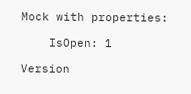Mock with properties:

    IsOpen: 1

Version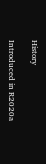History

Introduced in R2020a